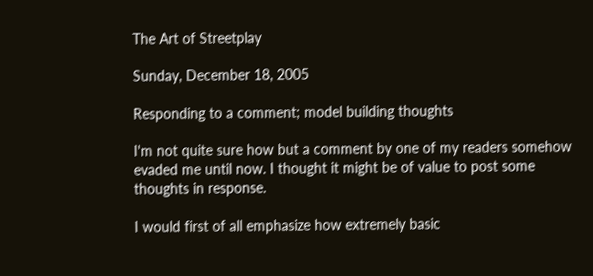The Art of Streetplay

Sunday, December 18, 2005

Responding to a comment; model building thoughts

I'm not quite sure how but a comment by one of my readers somehow evaded me until now. I thought it might be of value to post some thoughts in response.

I would first of all emphasize how extremely basic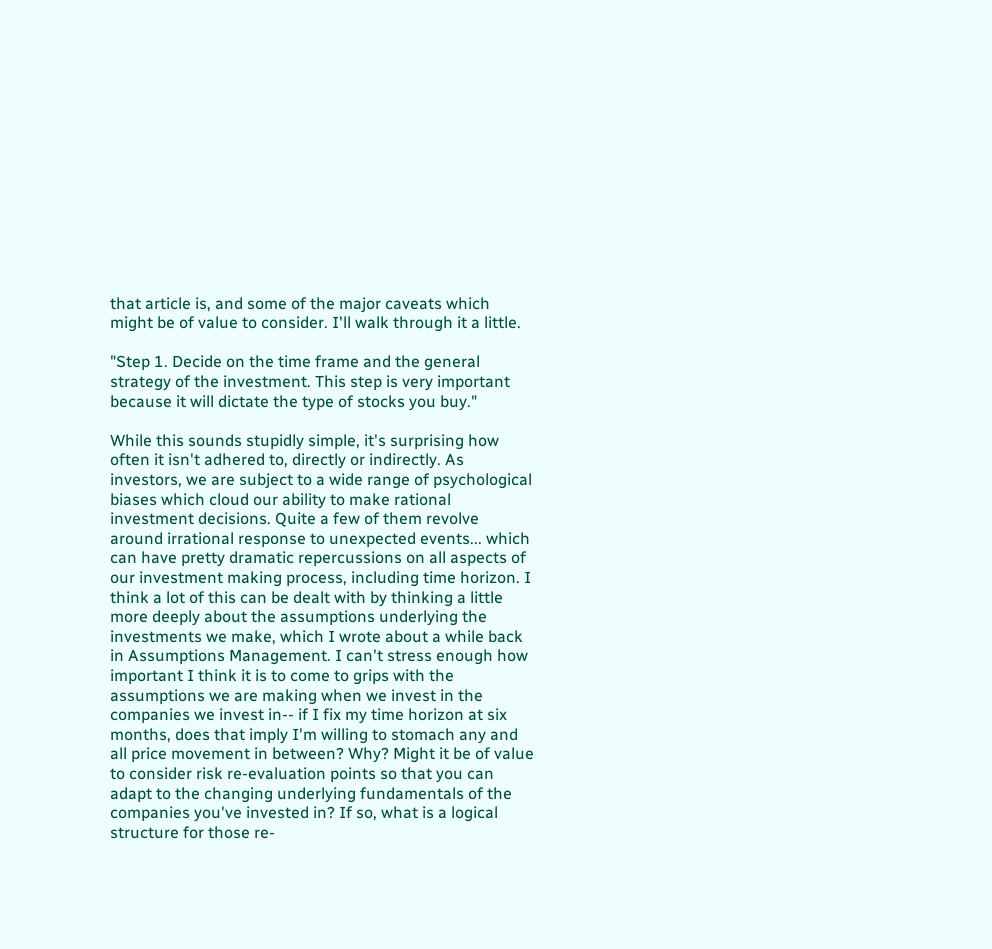that article is, and some of the major caveats which might be of value to consider. I'll walk through it a little.

"Step 1. Decide on the time frame and the general strategy of the investment. This step is very important because it will dictate the type of stocks you buy."

While this sounds stupidly simple, it's surprising how often it isn't adhered to, directly or indirectly. As investors, we are subject to a wide range of psychological biases which cloud our ability to make rational investment decisions. Quite a few of them revolve around irrational response to unexpected events... which can have pretty dramatic repercussions on all aspects of our investment making process, including time horizon. I think a lot of this can be dealt with by thinking a little more deeply about the assumptions underlying the investments we make, which I wrote about a while back in Assumptions Management. I can't stress enough how important I think it is to come to grips with the assumptions we are making when we invest in the companies we invest in-- if I fix my time horizon at six months, does that imply I'm willing to stomach any and all price movement in between? Why? Might it be of value to consider risk re-evaluation points so that you can adapt to the changing underlying fundamentals of the companies you've invested in? If so, what is a logical structure for those re-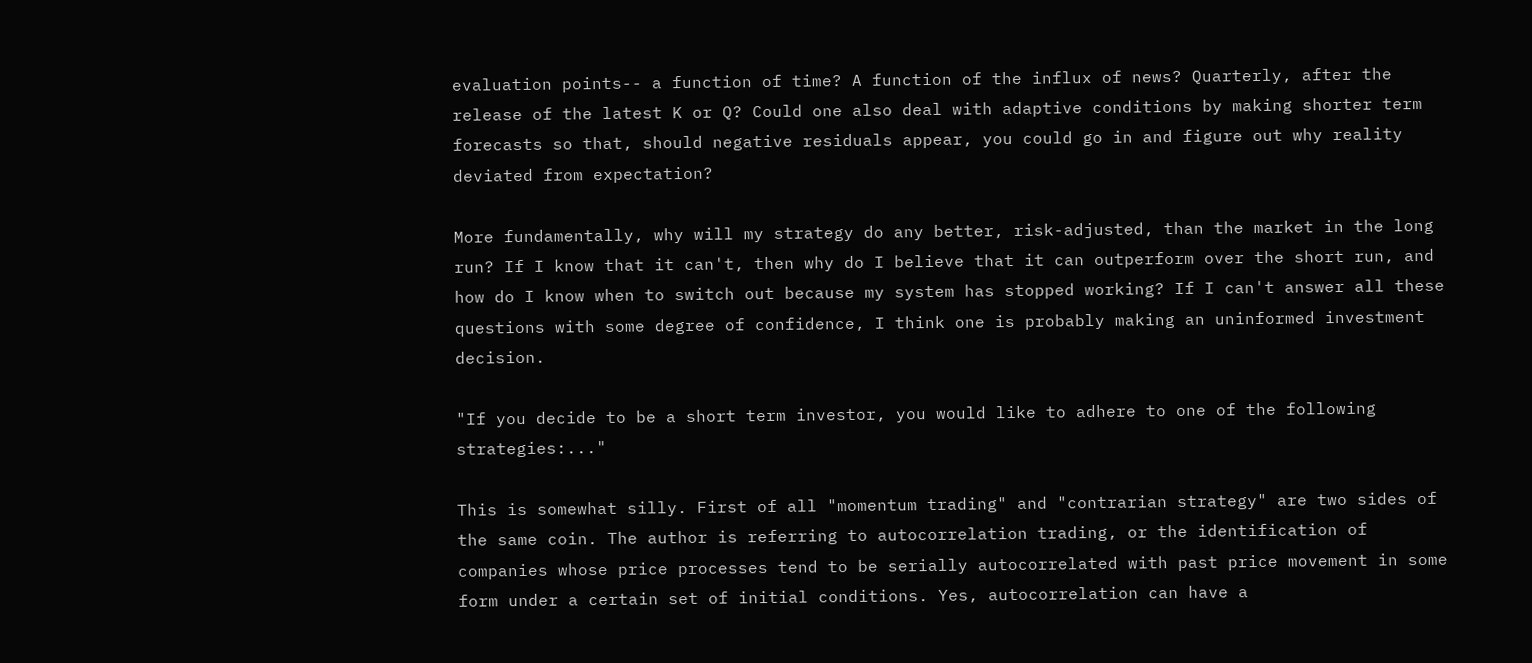evaluation points-- a function of time? A function of the influx of news? Quarterly, after the release of the latest K or Q? Could one also deal with adaptive conditions by making shorter term forecasts so that, should negative residuals appear, you could go in and figure out why reality deviated from expectation?

More fundamentally, why will my strategy do any better, risk-adjusted, than the market in the long run? If I know that it can't, then why do I believe that it can outperform over the short run, and how do I know when to switch out because my system has stopped working? If I can't answer all these questions with some degree of confidence, I think one is probably making an uninformed investment decision.

"If you decide to be a short term investor, you would like to adhere to one of the following strategies:..."

This is somewhat silly. First of all "momentum trading" and "contrarian strategy" are two sides of the same coin. The author is referring to autocorrelation trading, or the identification of companies whose price processes tend to be serially autocorrelated with past price movement in some form under a certain set of initial conditions. Yes, autocorrelation can have a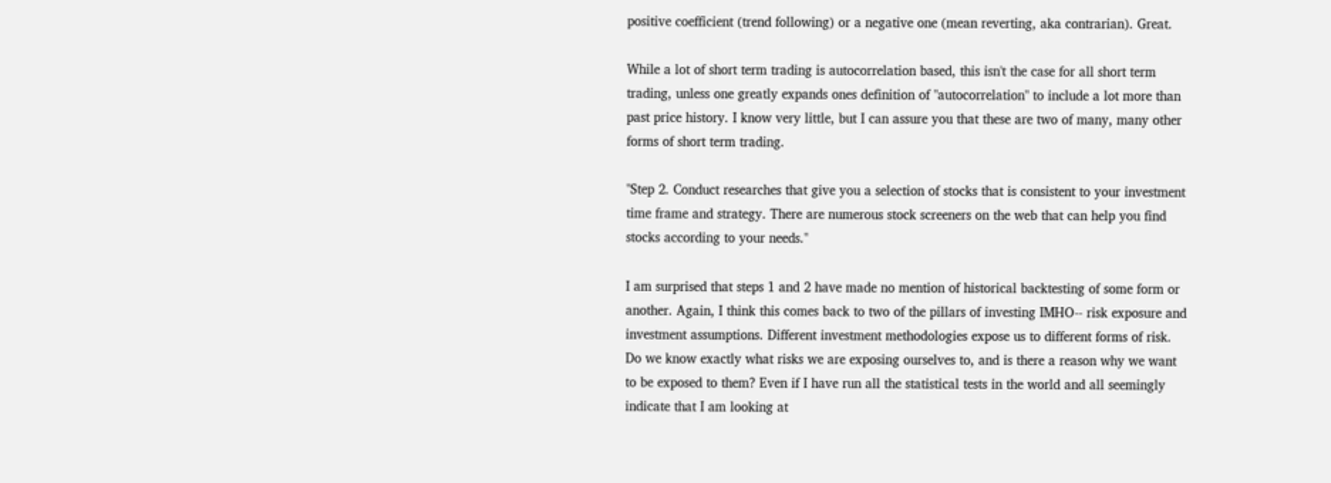positive coefficient (trend following) or a negative one (mean reverting, aka contrarian). Great.

While a lot of short term trading is autocorrelation based, this isn't the case for all short term trading, unless one greatly expands ones definition of "autocorrelation" to include a lot more than past price history. I know very little, but I can assure you that these are two of many, many other forms of short term trading.

"Step 2. Conduct researches that give you a selection of stocks that is consistent to your investment time frame and strategy. There are numerous stock screeners on the web that can help you find stocks according to your needs."

I am surprised that steps 1 and 2 have made no mention of historical backtesting of some form or another. Again, I think this comes back to two of the pillars of investing IMHO-- risk exposure and investment assumptions. Different investment methodologies expose us to different forms of risk. Do we know exactly what risks we are exposing ourselves to, and is there a reason why we want to be exposed to them? Even if I have run all the statistical tests in the world and all seemingly indicate that I am looking at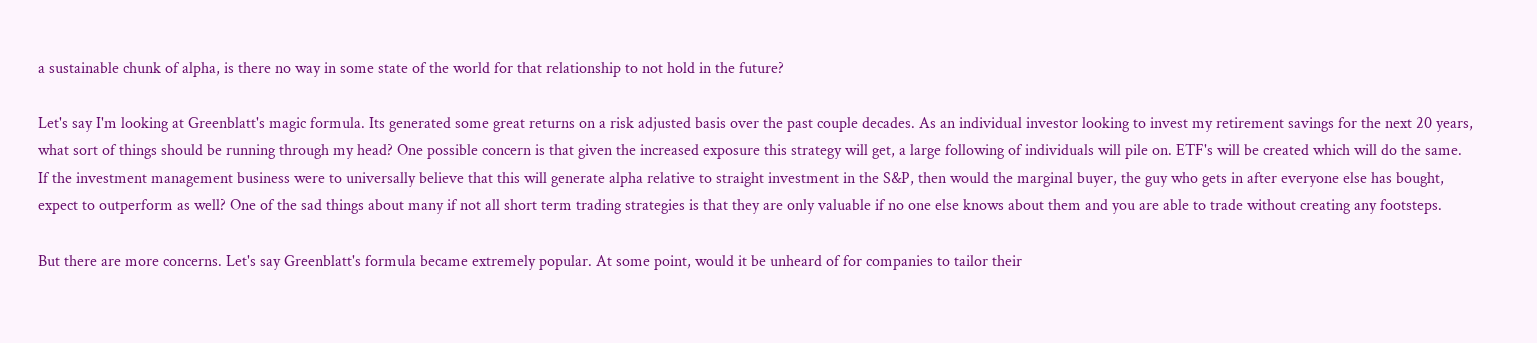a sustainable chunk of alpha, is there no way in some state of the world for that relationship to not hold in the future?

Let's say I'm looking at Greenblatt's magic formula. Its generated some great returns on a risk adjusted basis over the past couple decades. As an individual investor looking to invest my retirement savings for the next 20 years, what sort of things should be running through my head? One possible concern is that given the increased exposure this strategy will get, a large following of individuals will pile on. ETF's will be created which will do the same. If the investment management business were to universally believe that this will generate alpha relative to straight investment in the S&P, then would the marginal buyer, the guy who gets in after everyone else has bought, expect to outperform as well? One of the sad things about many if not all short term trading strategies is that they are only valuable if no one else knows about them and you are able to trade without creating any footsteps.

But there are more concerns. Let's say Greenblatt's formula became extremely popular. At some point, would it be unheard of for companies to tailor their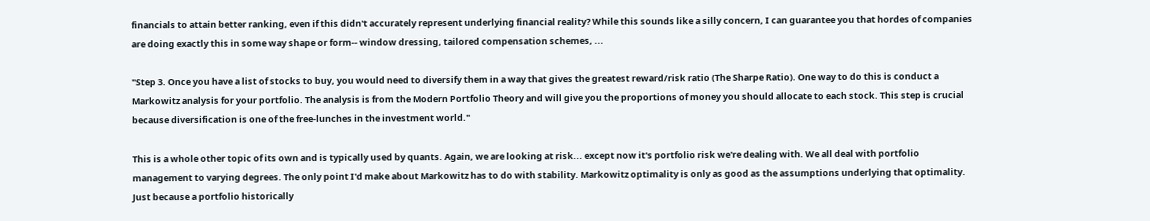financials to attain better ranking, even if this didn't accurately represent underlying financial reality? While this sounds like a silly concern, I can guarantee you that hordes of companies are doing exactly this in some way shape or form-- window dressing, tailored compensation schemes, ...

"Step 3. Once you have a list of stocks to buy, you would need to diversify them in a way that gives the greatest reward/risk ratio (The Sharpe Ratio). One way to do this is conduct a Markowitz analysis for your portfolio. The analysis is from the Modern Portfolio Theory and will give you the proportions of money you should allocate to each stock. This step is crucial because diversification is one of the free-lunches in the investment world."

This is a whole other topic of its own and is typically used by quants. Again, we are looking at risk... except now it's portfolio risk we're dealing with. We all deal with portfolio management to varying degrees. The only point I'd make about Markowitz has to do with stability. Markowitz optimality is only as good as the assumptions underlying that optimality. Just because a portfolio historically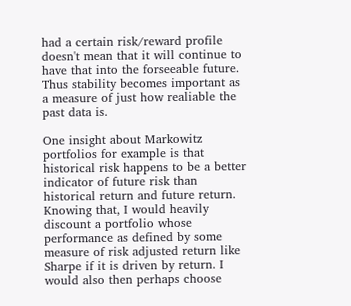had a certain risk/reward profile doesn't mean that it will continue to have that into the forseeable future. Thus stability becomes important as a measure of just how realiable the past data is.

One insight about Markowitz portfolios for example is that historical risk happens to be a better indicator of future risk than historical return and future return. Knowing that, I would heavily discount a portfolio whose performance as defined by some measure of risk adjusted return like Sharpe if it is driven by return. I would also then perhaps choose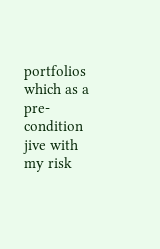portfolios which as a pre-condition jive with my risk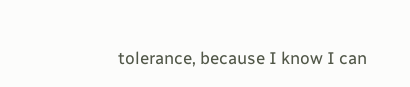tolerance, because I know I can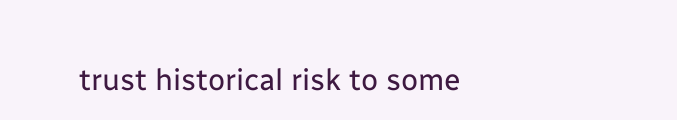trust historical risk to some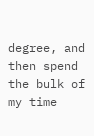degree, and then spend the bulk of my time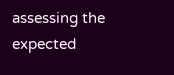assessing the expected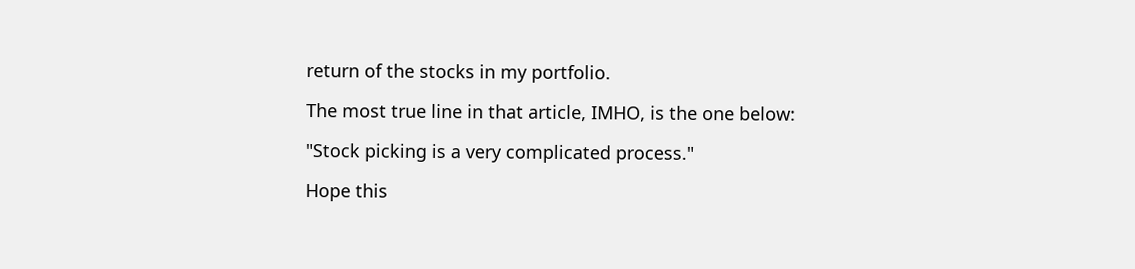return of the stocks in my portfolio.

The most true line in that article, IMHO, is the one below:

"Stock picking is a very complicated process."

Hope this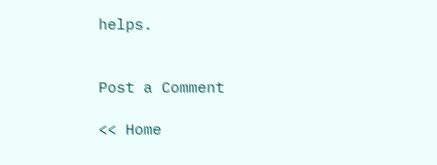helps.


Post a Comment

<< Home